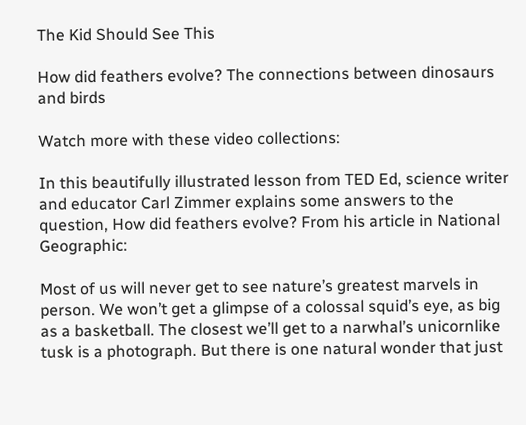The Kid Should See This

How did feathers evolve? The connections between dinosaurs and birds

Watch more with these video collections:

In this beautifully illustrated lesson from TED Ed, science writer and educator Carl Zimmer explains some answers to the question, How did feathers evolve? From his article in National Geographic:

Most of us will never get to see nature’s greatest marvels in person. We won’t get a glimpse of a colossal squid’s eye, as big as a basketball. The closest we’ll get to a narwhal’s unicornlike tusk is a photograph. But there is one natural wonder that just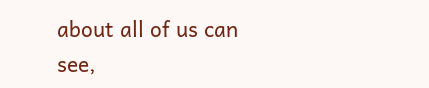about all of us can see,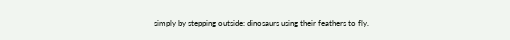simply by stepping outside: dinosaurs using their feathers to fly.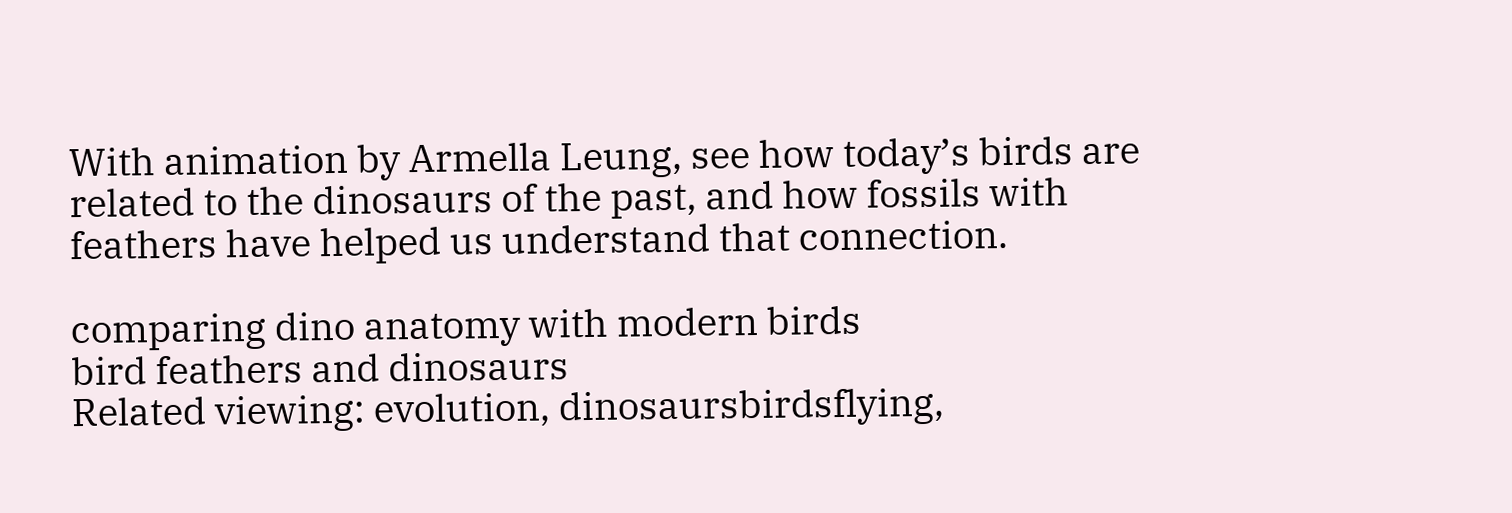With animation by Armella Leung, see how today’s birds are related to the dinosaurs of the past, and how fossils with feathers have helped us understand that connection.

comparing dino anatomy with modern birds
bird feathers and dinosaurs
Related viewing: evolution, dinosaursbirdsflying,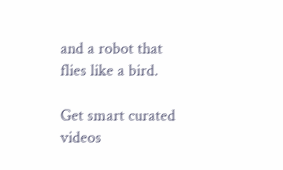and a robot that flies like a bird.

Get smart curated videos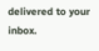delivered to your inbox.